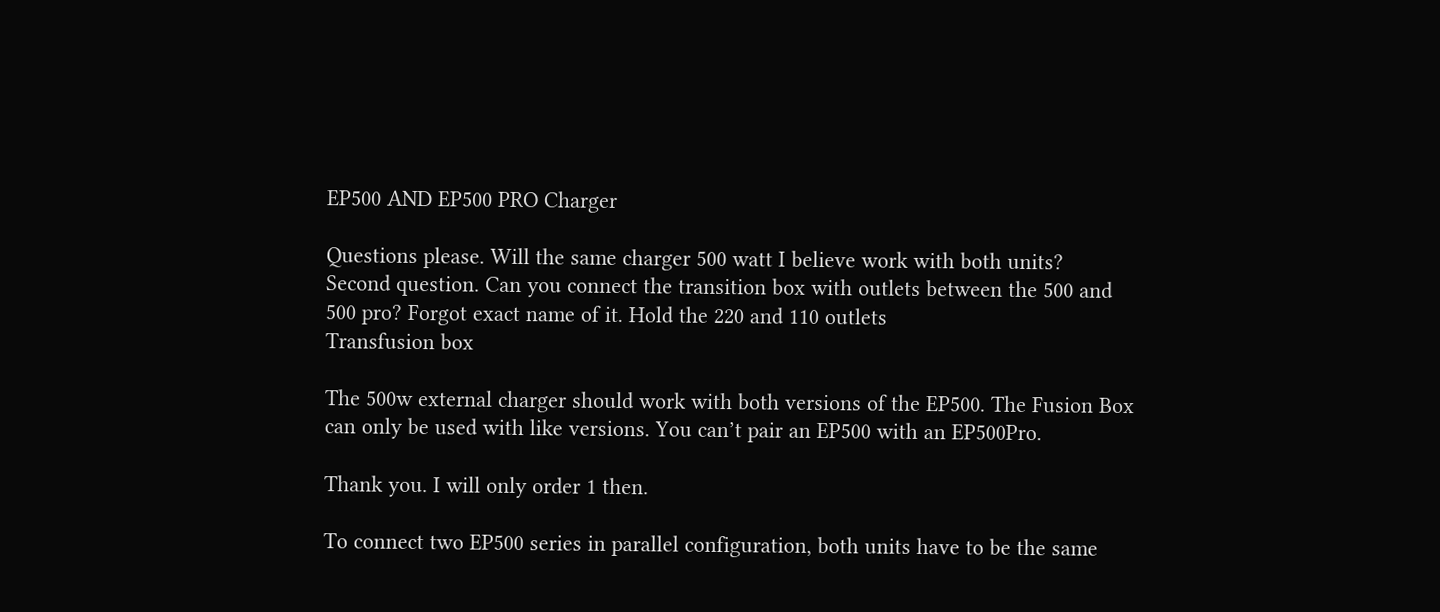EP500 AND EP500 PRO Charger

Questions please. Will the same charger 500 watt I believe work with both units?
Second question. Can you connect the transition box with outlets between the 500 and 500 pro? Forgot exact name of it. Hold the 220 and 110 outlets
Transfusion box

The 500w external charger should work with both versions of the EP500. The Fusion Box can only be used with like versions. You can’t pair an EP500 with an EP500Pro.

Thank you. I will only order 1 then.

To connect two EP500 series in parallel configuration, both units have to be the same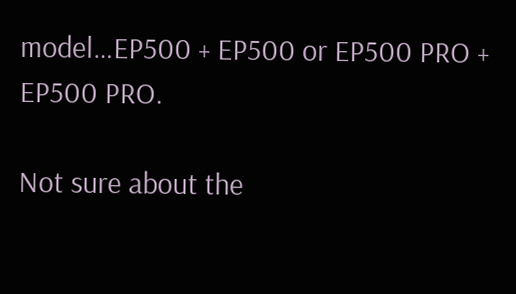model…EP500 + EP500 or EP500 PRO + EP500 PRO.

Not sure about the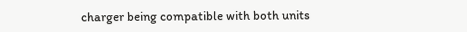charger being compatible with both units